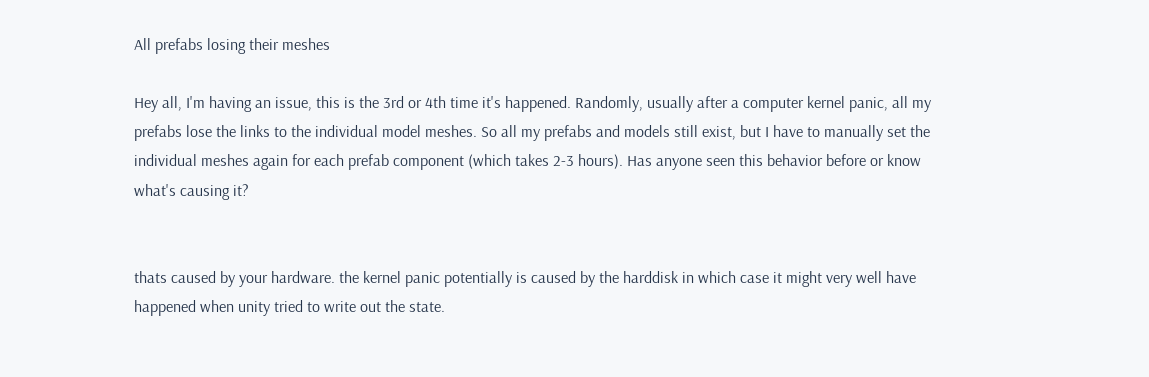All prefabs losing their meshes

Hey all, I'm having an issue, this is the 3rd or 4th time it's happened. Randomly, usually after a computer kernel panic, all my prefabs lose the links to the individual model meshes. So all my prefabs and models still exist, but I have to manually set the individual meshes again for each prefab component (which takes 2-3 hours). Has anyone seen this behavior before or know what's causing it?


thats caused by your hardware. the kernel panic potentially is caused by the harddisk in which case it might very well have happened when unity tried to write out the state.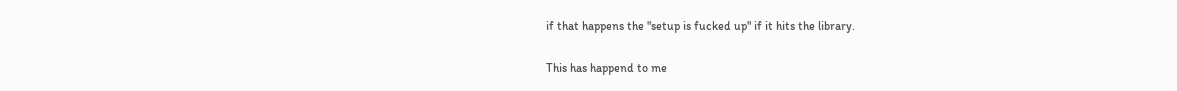if that happens the "setup is fucked up" if it hits the library.

This has happend to me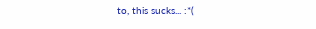to, this sucks... :*(